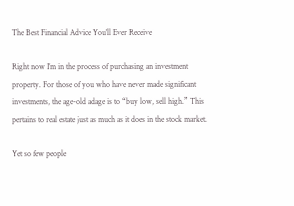The Best Financial Advice You’ll Ever Receive

Right now I’m in the process of purchasing an investment property. For those of you who have never made significant investments, the age-old adage is to “buy low, sell high.” This pertains to real estate just as much as it does in the stock market.

Yet so few people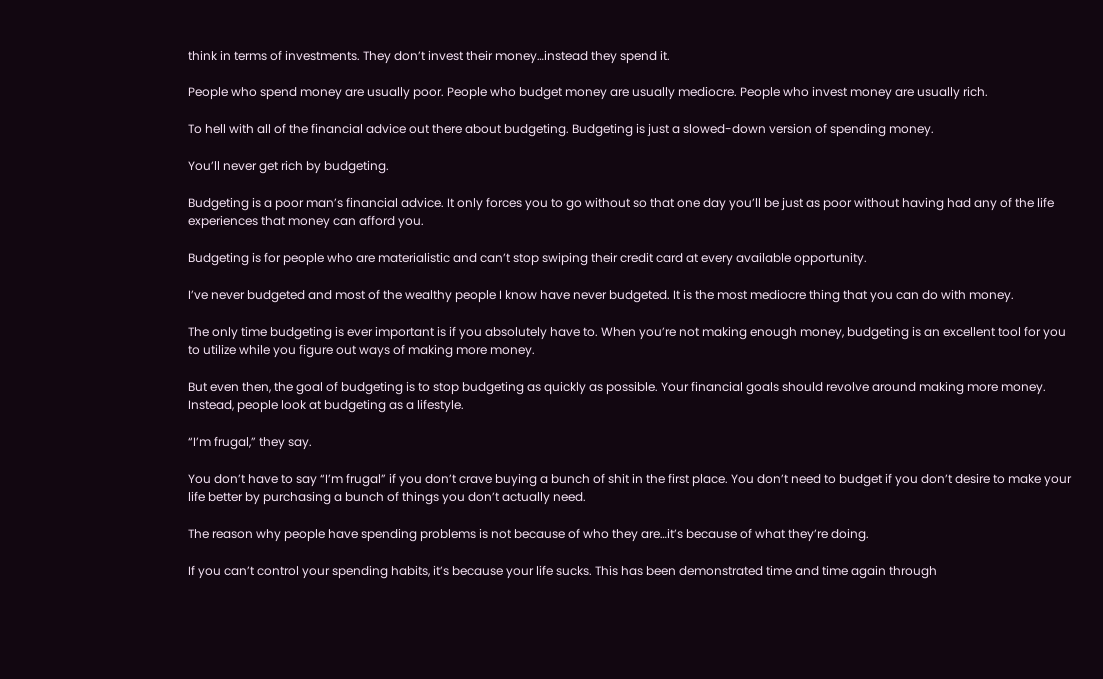think in terms of investments. They don’t invest their money…instead they spend it.

People who spend money are usually poor. People who budget money are usually mediocre. People who invest money are usually rich.

To hell with all of the financial advice out there about budgeting. Budgeting is just a slowed-down version of spending money.

You’ll never get rich by budgeting.

Budgeting is a poor man’s financial advice. It only forces you to go without so that one day you’ll be just as poor without having had any of the life experiences that money can afford you.

Budgeting is for people who are materialistic and can’t stop swiping their credit card at every available opportunity.

I’ve never budgeted and most of the wealthy people I know have never budgeted. It is the most mediocre thing that you can do with money.

The only time budgeting is ever important is if you absolutely have to. When you’re not making enough money, budgeting is an excellent tool for you to utilize while you figure out ways of making more money.

But even then, the goal of budgeting is to stop budgeting as quickly as possible. Your financial goals should revolve around making more money. Instead, people look at budgeting as a lifestyle.

“I’m frugal,” they say.

You don’t have to say “I’m frugal” if you don’t crave buying a bunch of shit in the first place. You don’t need to budget if you don’t desire to make your life better by purchasing a bunch of things you don’t actually need.

The reason why people have spending problems is not because of who they are…it’s because of what they’re doing.

If you can’t control your spending habits, it’s because your life sucks. This has been demonstrated time and time again through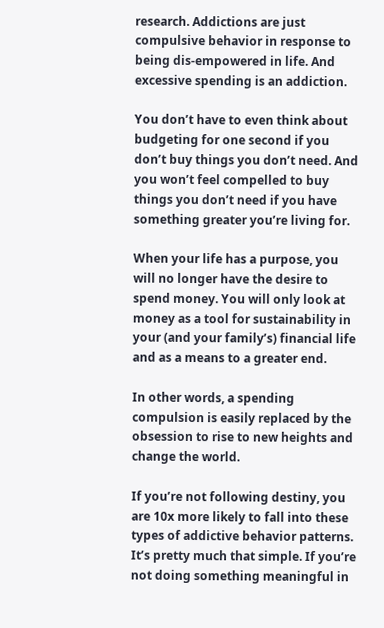research. Addictions are just compulsive behavior in response to being dis-empowered in life. And excessive spending is an addiction.

You don’t have to even think about budgeting for one second if you don’t buy things you don’t need. And you won’t feel compelled to buy things you don’t need if you have something greater you’re living for.

When your life has a purpose, you will no longer have the desire to spend money. You will only look at money as a tool for sustainability in your (and your family’s) financial life and as a means to a greater end.

In other words, a spending compulsion is easily replaced by the obsession to rise to new heights and change the world.

If you’re not following destiny, you are 10x more likely to fall into these types of addictive behavior patterns. It’s pretty much that simple. If you’re not doing something meaningful in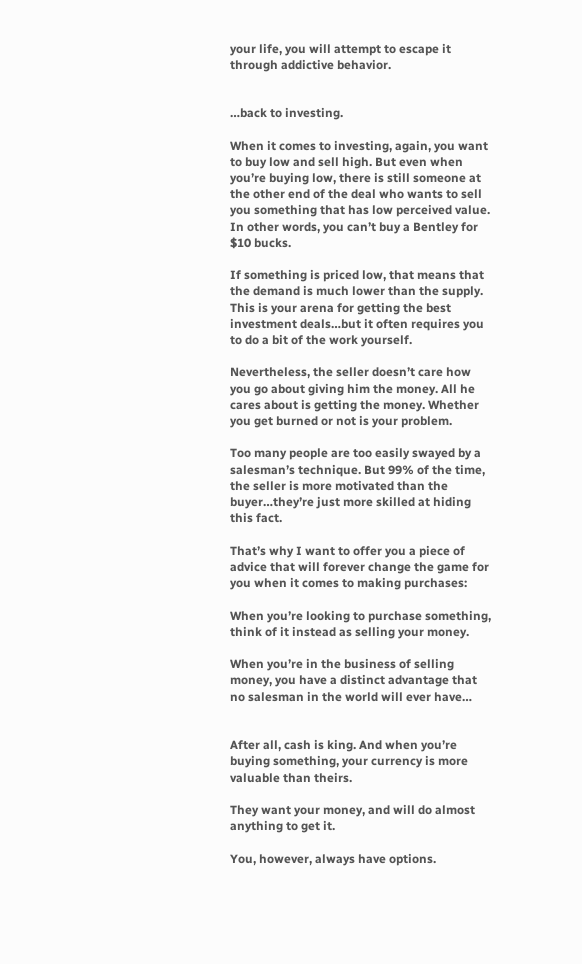your life, you will attempt to escape it through addictive behavior.


…back to investing.

When it comes to investing, again, you want to buy low and sell high. But even when you’re buying low, there is still someone at the other end of the deal who wants to sell you something that has low perceived value. In other words, you can’t buy a Bentley for $10 bucks.

If something is priced low, that means that the demand is much lower than the supply. This is your arena for getting the best investment deals…but it often requires you to do a bit of the work yourself.

Nevertheless, the seller doesn’t care how you go about giving him the money. All he cares about is getting the money. Whether you get burned or not is your problem.

Too many people are too easily swayed by a salesman’s technique. But 99% of the time, the seller is more motivated than the buyer…they’re just more skilled at hiding this fact.

That’s why I want to offer you a piece of advice that will forever change the game for you when it comes to making purchases:

When you’re looking to purchase something, think of it instead as selling your money.

When you’re in the business of selling money, you have a distinct advantage that no salesman in the world will ever have…


After all, cash is king. And when you’re buying something, your currency is more valuable than theirs.

They want your money, and will do almost anything to get it.

You, however, always have options.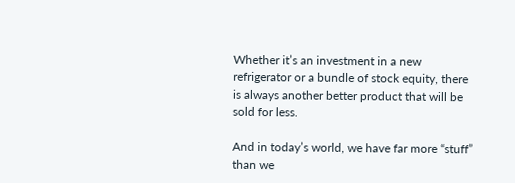Whether it’s an investment in a new refrigerator or a bundle of stock equity, there is always another better product that will be sold for less.

And in today’s world, we have far more “stuff” than we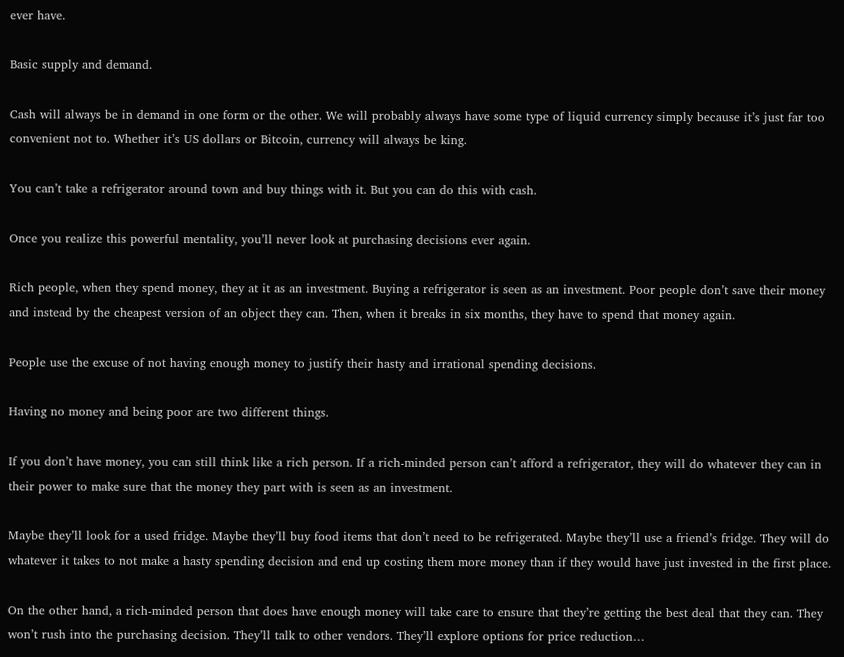ever have.

Basic supply and demand.

Cash will always be in demand in one form or the other. We will probably always have some type of liquid currency simply because it’s just far too convenient not to. Whether it’s US dollars or Bitcoin, currency will always be king.

You can’t take a refrigerator around town and buy things with it. But you can do this with cash.

Once you realize this powerful mentality, you’ll never look at purchasing decisions ever again.

Rich people, when they spend money, they at it as an investment. Buying a refrigerator is seen as an investment. Poor people don’t save their money and instead by the cheapest version of an object they can. Then, when it breaks in six months, they have to spend that money again.

People use the excuse of not having enough money to justify their hasty and irrational spending decisions.

Having no money and being poor are two different things.

If you don’t have money, you can still think like a rich person. If a rich-minded person can’t afford a refrigerator, they will do whatever they can in their power to make sure that the money they part with is seen as an investment.

Maybe they’ll look for a used fridge. Maybe they’ll buy food items that don’t need to be refrigerated. Maybe they’ll use a friend’s fridge. They will do whatever it takes to not make a hasty spending decision and end up costing them more money than if they would have just invested in the first place.

On the other hand, a rich-minded person that does have enough money will take care to ensure that they’re getting the best deal that they can. They won’t rush into the purchasing decision. They’ll talk to other vendors. They’ll explore options for price reduction…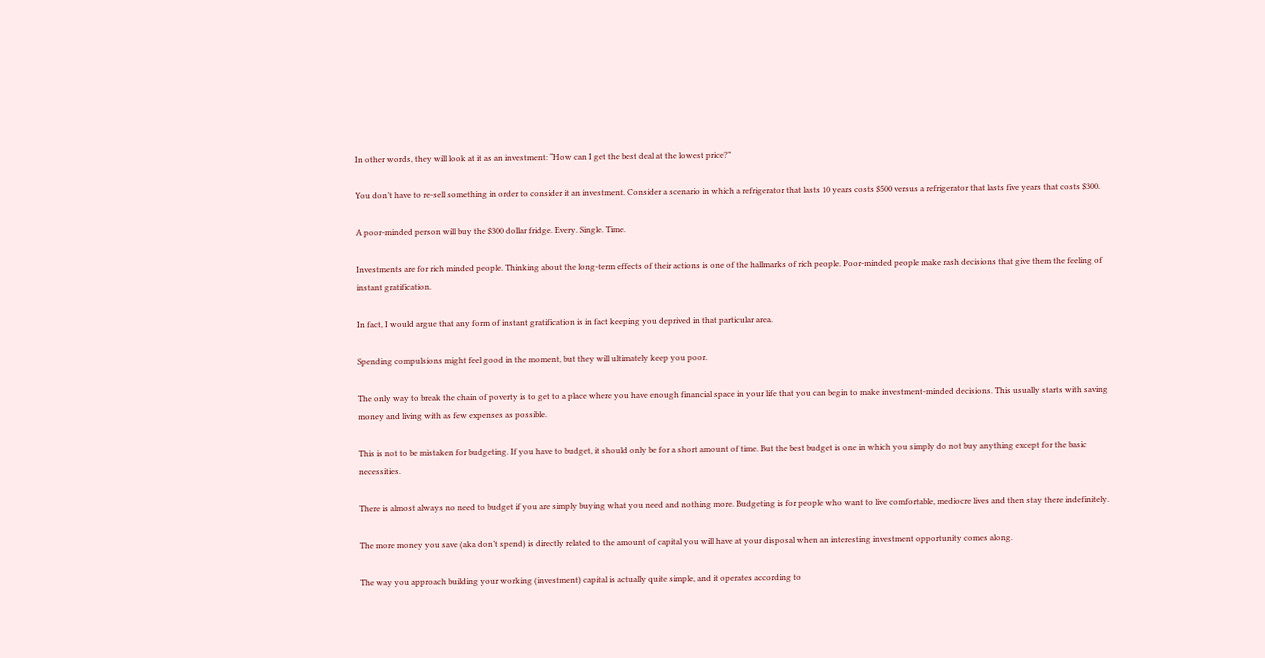In other words, they will look at it as an investment: “How can I get the best deal at the lowest price?”

You don’t have to re-sell something in order to consider it an investment. Consider a scenario in which a refrigerator that lasts 10 years costs $500 versus a refrigerator that lasts five years that costs $300.

A poor-minded person will buy the $300 dollar fridge. Every. Single. Time.

Investments are for rich minded people. Thinking about the long-term effects of their actions is one of the hallmarks of rich people. Poor-minded people make rash decisions that give them the feeling of instant gratification.

In fact, I would argue that any form of instant gratification is in fact keeping you deprived in that particular area.

Spending compulsions might feel good in the moment, but they will ultimately keep you poor.

The only way to break the chain of poverty is to get to a place where you have enough financial space in your life that you can begin to make investment-minded decisions. This usually starts with saving money and living with as few expenses as possible.

This is not to be mistaken for budgeting. If you have to budget, it should only be for a short amount of time. But the best budget is one in which you simply do not buy anything except for the basic necessities.

There is almost always no need to budget if you are simply buying what you need and nothing more. Budgeting is for people who want to live comfortable, mediocre lives and then stay there indefinitely.

The more money you save (aka don’t spend) is directly related to the amount of capital you will have at your disposal when an interesting investment opportunity comes along.

The way you approach building your working (investment) capital is actually quite simple, and it operates according to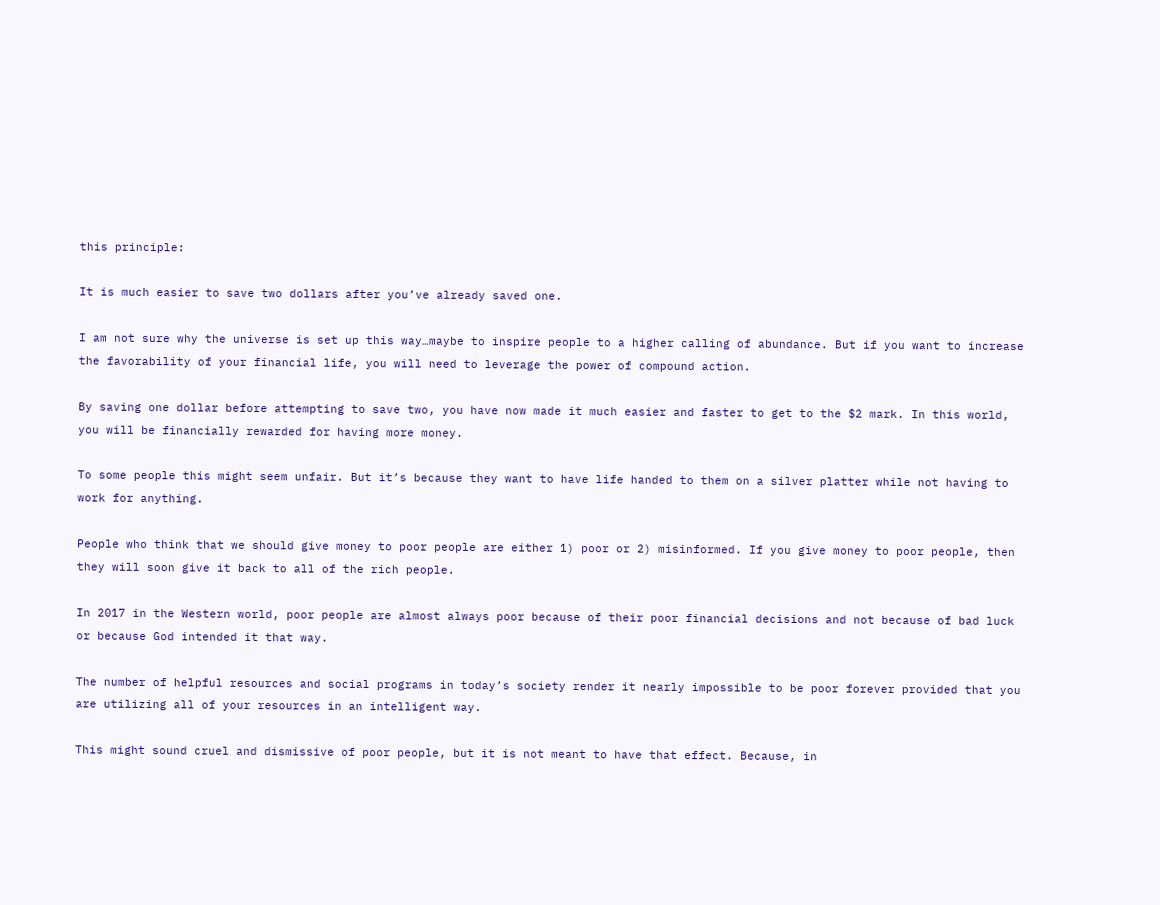this principle:

It is much easier to save two dollars after you’ve already saved one.

I am not sure why the universe is set up this way…maybe to inspire people to a higher calling of abundance. But if you want to increase the favorability of your financial life, you will need to leverage the power of compound action.

By saving one dollar before attempting to save two, you have now made it much easier and faster to get to the $2 mark. In this world, you will be financially rewarded for having more money.

To some people this might seem unfair. But it’s because they want to have life handed to them on a silver platter while not having to work for anything.

People who think that we should give money to poor people are either 1) poor or 2) misinformed. If you give money to poor people, then they will soon give it back to all of the rich people.

In 2017 in the Western world, poor people are almost always poor because of their poor financial decisions and not because of bad luck or because God intended it that way.

The number of helpful resources and social programs in today’s society render it nearly impossible to be poor forever provided that you are utilizing all of your resources in an intelligent way.

This might sound cruel and dismissive of poor people, but it is not meant to have that effect. Because, in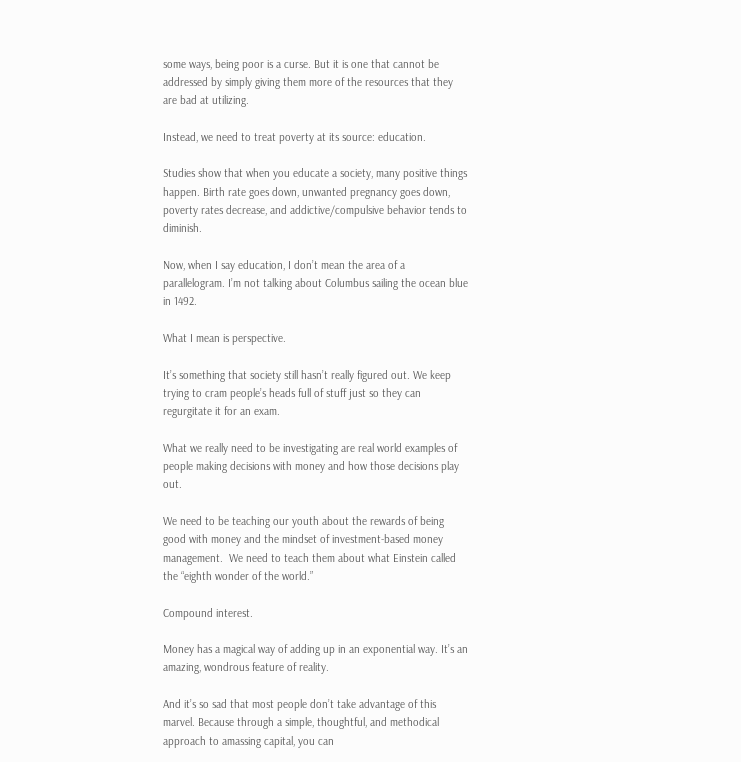some ways, being poor is a curse. But it is one that cannot be addressed by simply giving them more of the resources that they are bad at utilizing.

Instead, we need to treat poverty at its source: education.

Studies show that when you educate a society, many positive things happen. Birth rate goes down, unwanted pregnancy goes down, poverty rates decrease, and addictive/compulsive behavior tends to diminish.

Now, when I say education, I don’t mean the area of a parallelogram. I’m not talking about Columbus sailing the ocean blue in 1492.

What I mean is perspective.

It’s something that society still hasn’t really figured out. We keep trying to cram people’s heads full of stuff just so they can regurgitate it for an exam.

What we really need to be investigating are real world examples of people making decisions with money and how those decisions play out.

We need to be teaching our youth about the rewards of being good with money and the mindset of investment-based money management.  We need to teach them about what Einstein called the “eighth wonder of the world.”

Compound interest.

Money has a magical way of adding up in an exponential way. It’s an amazing, wondrous feature of reality.

And it’s so sad that most people don’t take advantage of this marvel. Because through a simple, thoughtful, and methodical approach to amassing capital, you can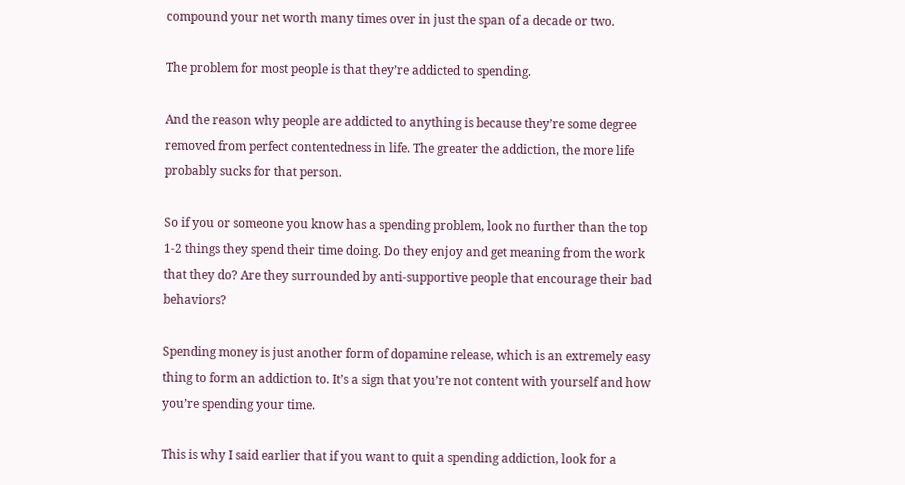compound your net worth many times over in just the span of a decade or two.

The problem for most people is that they’re addicted to spending.

And the reason why people are addicted to anything is because they’re some degree removed from perfect contentedness in life. The greater the addiction, the more life probably sucks for that person.

So if you or someone you know has a spending problem, look no further than the top 1-2 things they spend their time doing. Do they enjoy and get meaning from the work that they do? Are they surrounded by anti-supportive people that encourage their bad behaviors?

Spending money is just another form of dopamine release, which is an extremely easy thing to form an addiction to. It’s a sign that you’re not content with yourself and how you’re spending your time.

This is why I said earlier that if you want to quit a spending addiction, look for a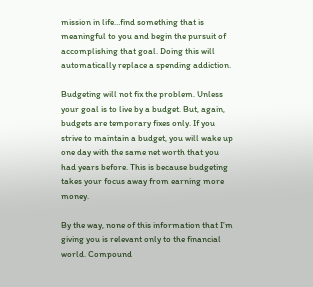mission in life…find something that is meaningful to you and begin the pursuit of accomplishing that goal. Doing this will automatically replace a spending addiction.

Budgeting will not fix the problem. Unless your goal is to live by a budget. But, again, budgets are temporary fixes only. If you strive to maintain a budget, you will wake up one day with the same net worth that you had years before. This is because budgeting takes your focus away from earning more money.

By the way, none of this information that I’m giving you is relevant only to the financial world. Compound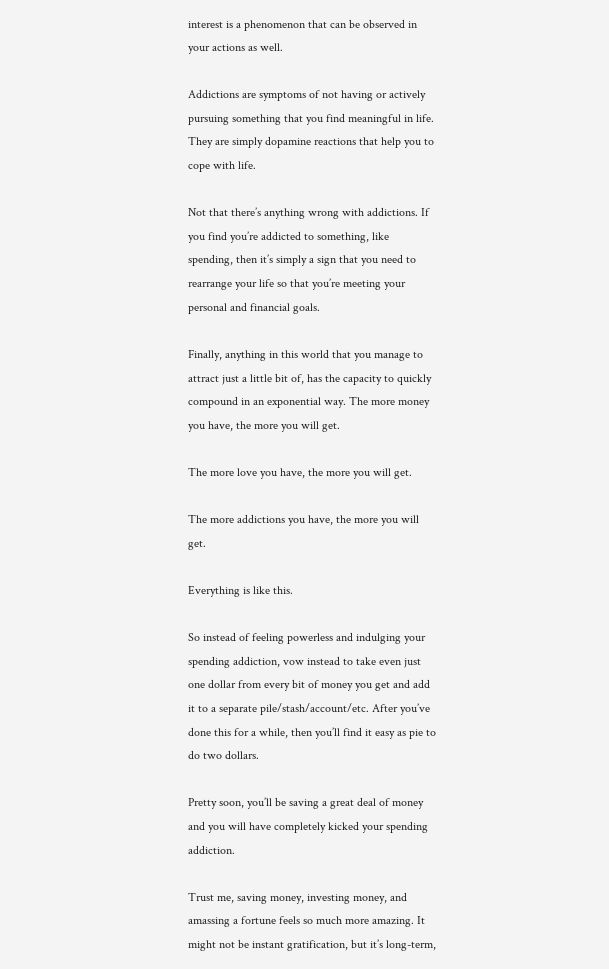interest is a phenomenon that can be observed in your actions as well.

Addictions are symptoms of not having or actively pursuing something that you find meaningful in life. They are simply dopamine reactions that help you to cope with life.

Not that there’s anything wrong with addictions. If you find you’re addicted to something, like spending, then it’s simply a sign that you need to rearrange your life so that you’re meeting your personal and financial goals.

Finally, anything in this world that you manage to attract just a little bit of, has the capacity to quickly compound in an exponential way. The more money you have, the more you will get.

The more love you have, the more you will get.

The more addictions you have, the more you will get.

Everything is like this.

So instead of feeling powerless and indulging your spending addiction, vow instead to take even just one dollar from every bit of money you get and add it to a separate pile/stash/account/etc. After you’ve done this for a while, then you’ll find it easy as pie to do two dollars.

Pretty soon, you’ll be saving a great deal of money and you will have completely kicked your spending addiction.

Trust me, saving money, investing money, and amassing a fortune feels so much more amazing. It might not be instant gratification, but it’s long-term,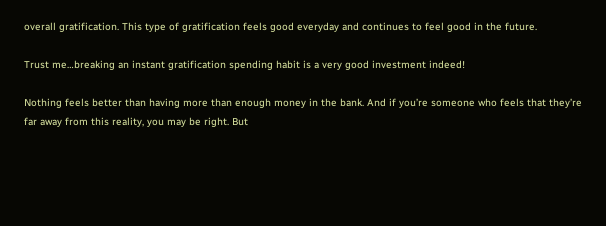overall gratification. This type of gratification feels good everyday and continues to feel good in the future.

Trust me…breaking an instant gratification spending habit is a very good investment indeed!

Nothing feels better than having more than enough money in the bank. And if you’re someone who feels that they’re far away from this reality, you may be right. But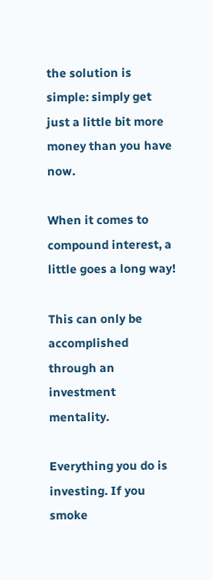the solution is simple: simply get just a little bit more money than you have now.

When it comes to compound interest, a little goes a long way!

This can only be accomplished through an investment mentality.

Everything you do is investing. If you smoke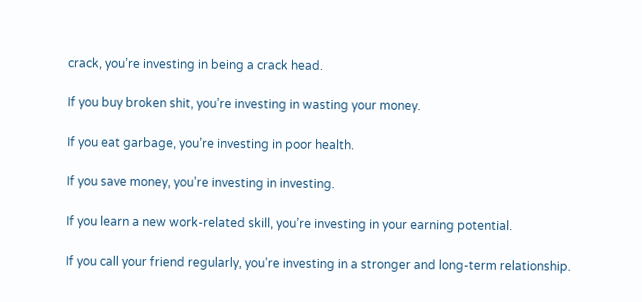crack, you’re investing in being a crack head.

If you buy broken shit, you’re investing in wasting your money.

If you eat garbage, you’re investing in poor health.

If you save money, you’re investing in investing.

If you learn a new work-related skill, you’re investing in your earning potential.

If you call your friend regularly, you’re investing in a stronger and long-term relationship.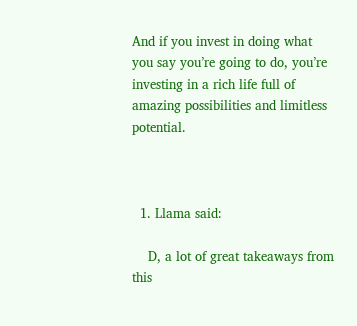And if you invest in doing what you say you’re going to do, you’re investing in a rich life full of amazing possibilities and limitless potential.



  1. Llama said:

    D, a lot of great takeaways from this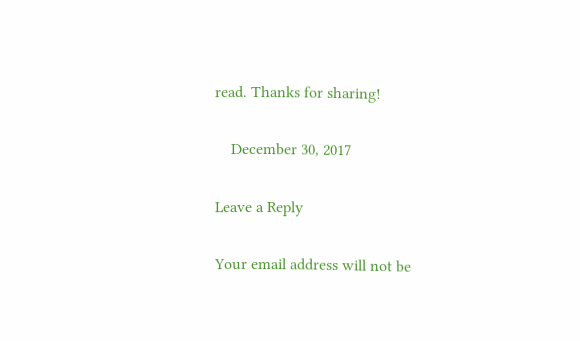read. Thanks for sharing!

    December 30, 2017

Leave a Reply

Your email address will not be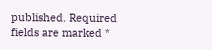published. Required fields are marked *